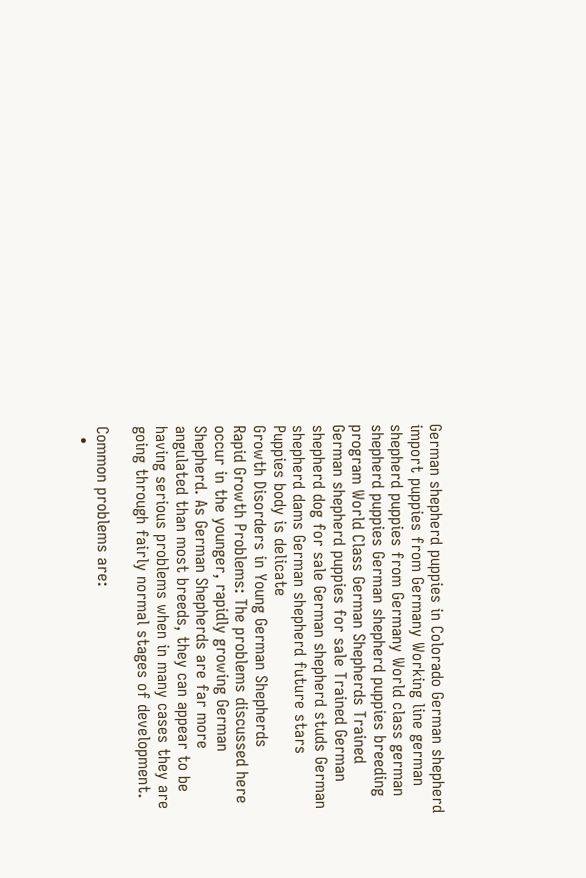German shepherd puppies in Colorado German shepherd import puppies from Germany Working line german shepherd puppies from Germany World class german shepherd puppies German shepherd puppies breeding program World Class German Shepherds Trained German shepherd puppies for sale Trained German shepherd dog for sale German shepherd studs German shepherd dams German shepherd future stars
Puppies body is delicate
Growth Disorders in Young German Shepherds
Rapid Growth Problems: The problems discussed here occur in the younger, rapidly growing German Shepherd. As German Shepherds are far more angulated than most breeds, they can appear to be having serious problems when in many cases they are going through fairly normal stages of development.

Common problems are:
  •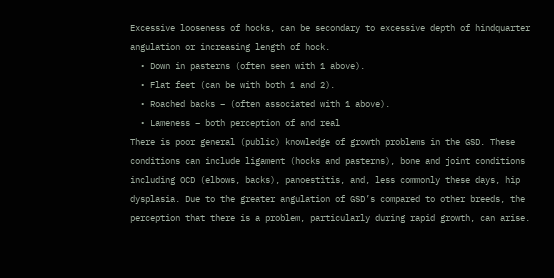Excessive looseness of hocks, can be secondary to excessive depth of hindquarter angulation or increasing length of hock.
  • Down in pasterns (often seen with 1 above).
  • Flat feet (can be with both 1 and 2).
  • Roached backs – (often associated with 1 above).
  • Lameness – both perception of and real
There is poor general (public) knowledge of growth problems in the GSD. These conditions can include ligament (hocks and pasterns), bone and joint conditions including OCD (elbows, backs), panoestitis, and, less commonly these days, hip dysplasia. Due to the greater angulation of GSD’s compared to other breeds, the perception that there is a problem, particularly during rapid growth, can arise.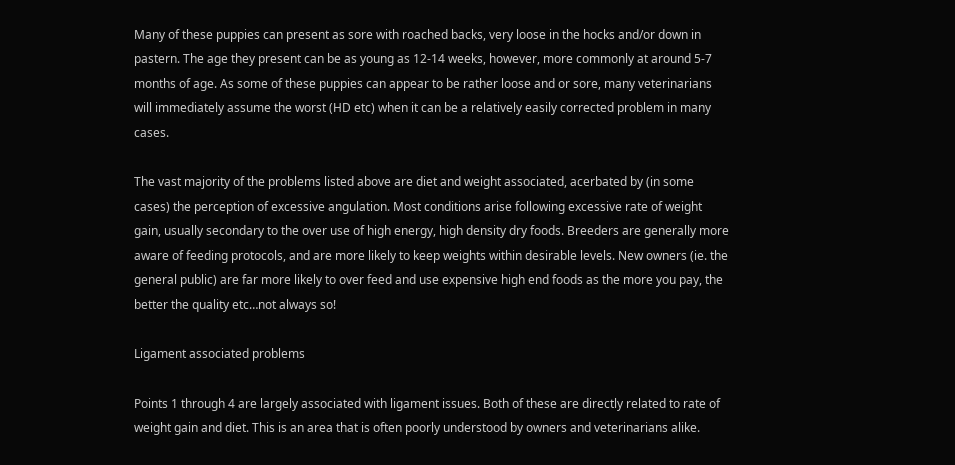Many of these puppies can present as sore with roached backs, very loose in the hocks and/or down in pastern. The age they present can be as young as 12-14 weeks, however, more commonly at around 5-7 months of age. As some of these puppies can appear to be rather loose and or sore, many veterinarians will immediately assume the worst (HD etc) when it can be a relatively easily corrected problem in many cases.

The vast majority of the problems listed above are diet and weight associated, acerbated by (in some cases) the perception of excessive angulation. Most conditions arise following excessive rate of weight gain, usually secondary to the over use of high energy, high density dry foods. Breeders are generally more aware of feeding protocols, and are more likely to keep weights within desirable levels. New owners (ie. the general public) are far more likely to over feed and use expensive high end foods as the more you pay, the better the quality etc…not always so!

Ligament associated problems

Points 1 through 4 are largely associated with ligament issues. Both of these are directly related to rate of weight gain and diet. This is an area that is often poorly understood by owners and veterinarians alike.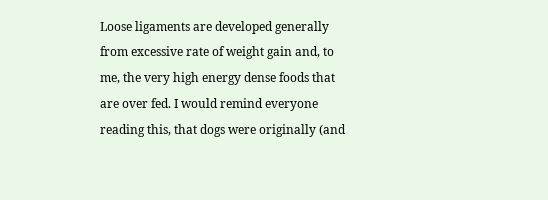Loose ligaments are developed generally from excessive rate of weight gain and, to me, the very high energy dense foods that are over fed. I would remind everyone reading this, that dogs were originally (and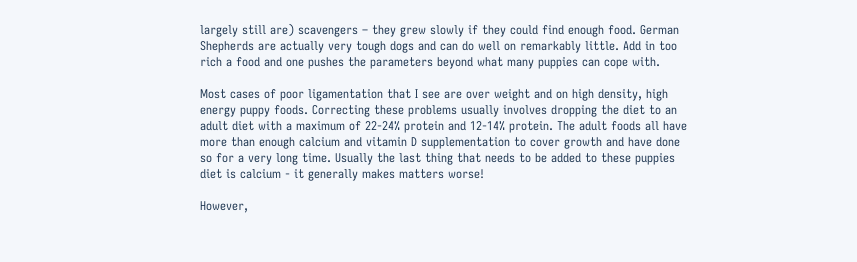largely still are) scavengers – they grew slowly if they could find enough food. German Shepherds are actually very tough dogs and can do well on remarkably little. Add in too rich a food and one pushes the parameters beyond what many puppies can cope with.

Most cases of poor ligamentation that I see are over weight and on high density, high energy puppy foods. Correcting these problems usually involves dropping the diet to an adult diet with a maximum of 22-24% protein and 12-14% protein. The adult foods all have more than enough calcium and vitamin D supplementation to cover growth and have done so for a very long time. Usually the last thing that needs to be added to these puppies diet is calcium - it generally makes matters worse!

However,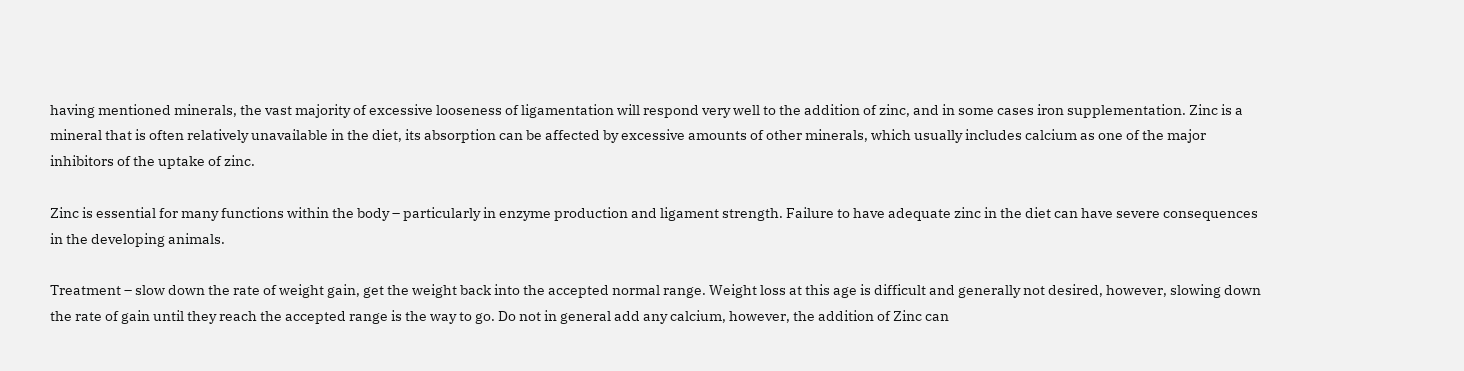having mentioned minerals, the vast majority of excessive looseness of ligamentation will respond very well to the addition of zinc, and in some cases iron supplementation. Zinc is a mineral that is often relatively unavailable in the diet, its absorption can be affected by excessive amounts of other minerals, which usually includes calcium as one of the major inhibitors of the uptake of zinc.

Zinc is essential for many functions within the body – particularly in enzyme production and ligament strength. Failure to have adequate zinc in the diet can have severe consequences in the developing animals.

Treatment – slow down the rate of weight gain, get the weight back into the accepted normal range. Weight loss at this age is difficult and generally not desired, however, slowing down the rate of gain until they reach the accepted range is the way to go. Do not in general add any calcium, however, the addition of Zinc can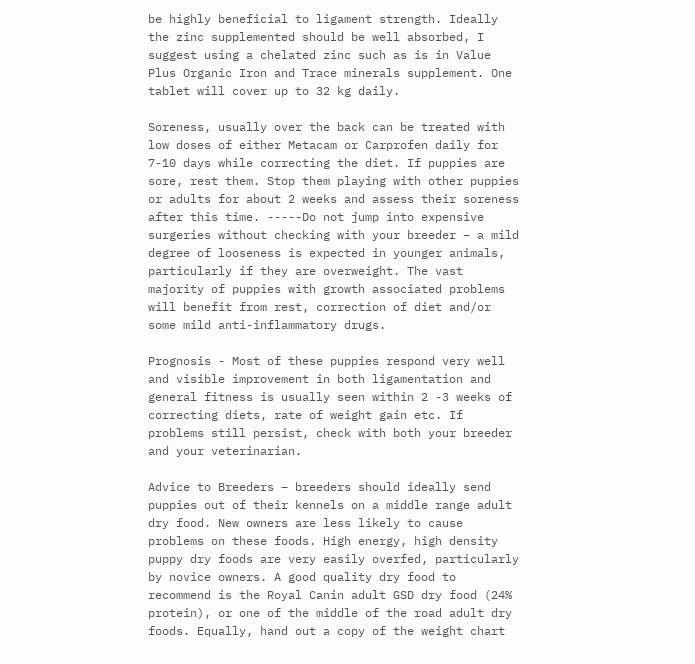be highly beneficial to ligament strength. Ideally the zinc supplemented should be well absorbed, I suggest using a chelated zinc such as is in Value Plus Organic Iron and Trace minerals supplement. One tablet will cover up to 32 kg daily.

Soreness, usually over the back can be treated with low doses of either Metacam or Carprofen daily for 7-10 days while correcting the diet. If puppies are sore, rest them. Stop them playing with other puppies or adults for about 2 weeks and assess their soreness after this time. -----Do not jump into expensive surgeries without checking with your breeder – a mild degree of looseness is expected in younger animals, particularly if they are overweight. The vast majority of puppies with growth associated problems will benefit from rest, correction of diet and/or some mild anti-inflammatory drugs.

Prognosis - Most of these puppies respond very well and visible improvement in both ligamentation and general fitness is usually seen within 2 -3 weeks of correcting diets, rate of weight gain etc. If problems still persist, check with both your breeder and your veterinarian.

Advice to Breeders – breeders should ideally send puppies out of their kennels on a middle range adult dry food. New owners are less likely to cause problems on these foods. High energy, high density puppy dry foods are very easily overfed, particularly by novice owners. A good quality dry food to recommend is the Royal Canin adult GSD dry food (24% protein), or one of the middle of the road adult dry foods. Equally, hand out a copy of the weight chart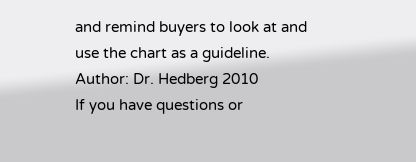and remind buyers to look at and use the chart as a guideline.
Author: Dr. Hedberg 2010
If you have questions or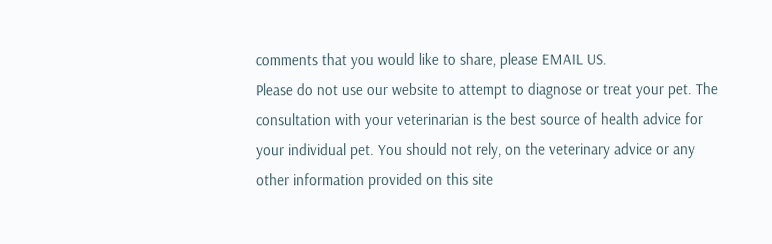comments that you would like to share, please EMAIL US.
Please do not use our website to attempt to diagnose or treat your pet. The consultation with your veterinarian is the best source of health advice for your individual pet. You should not rely, on the veterinary advice or any other information provided on this site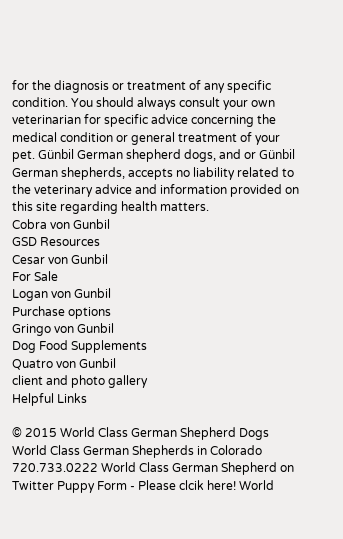for the diagnosis or treatment of any specific condition. You should always consult your own veterinarian for specific advice concerning the medical condition or general treatment of your pet. Günbil German shepherd dogs, and or Günbil German shepherds, accepts no liability related to the veterinary advice and information provided on this site regarding health matters.
Cobra von Gunbil
GSD Resources
Cesar von Gunbil
For Sale
Logan von Gunbil
Purchase options
Gringo von Gunbil
Dog Food Supplements
Quatro von Gunbil
client and photo gallery
Helpful Links

© 2015 World Class German Shepherd Dogs World Class German Shepherds in Colorado 720.733.0222 World Class German Shepherd on Twitter Puppy Form - Please clcik here! World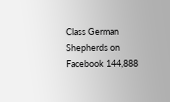Class German Shepherds on Facebook 144,888